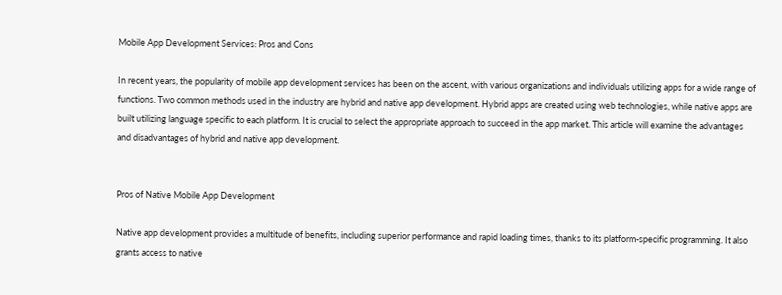Mobile App Development Services: Pros and Cons

In recent years, the popularity of mobile app development services has been on the ascent, with various organizations and individuals utilizing apps for a wide range of functions. Two common methods used in the industry are hybrid and native app development. Hybrid apps are created using web technologies, while native apps are built utilizing language specific to each platform. It is crucial to select the appropriate approach to succeed in the app market. This article will examine the advantages and disadvantages of hybrid and native app development.


Pros of Native Mobile App Development

Native app development provides a multitude of benefits, including superior performance and rapid loading times, thanks to its platform-specific programming. It also grants access to native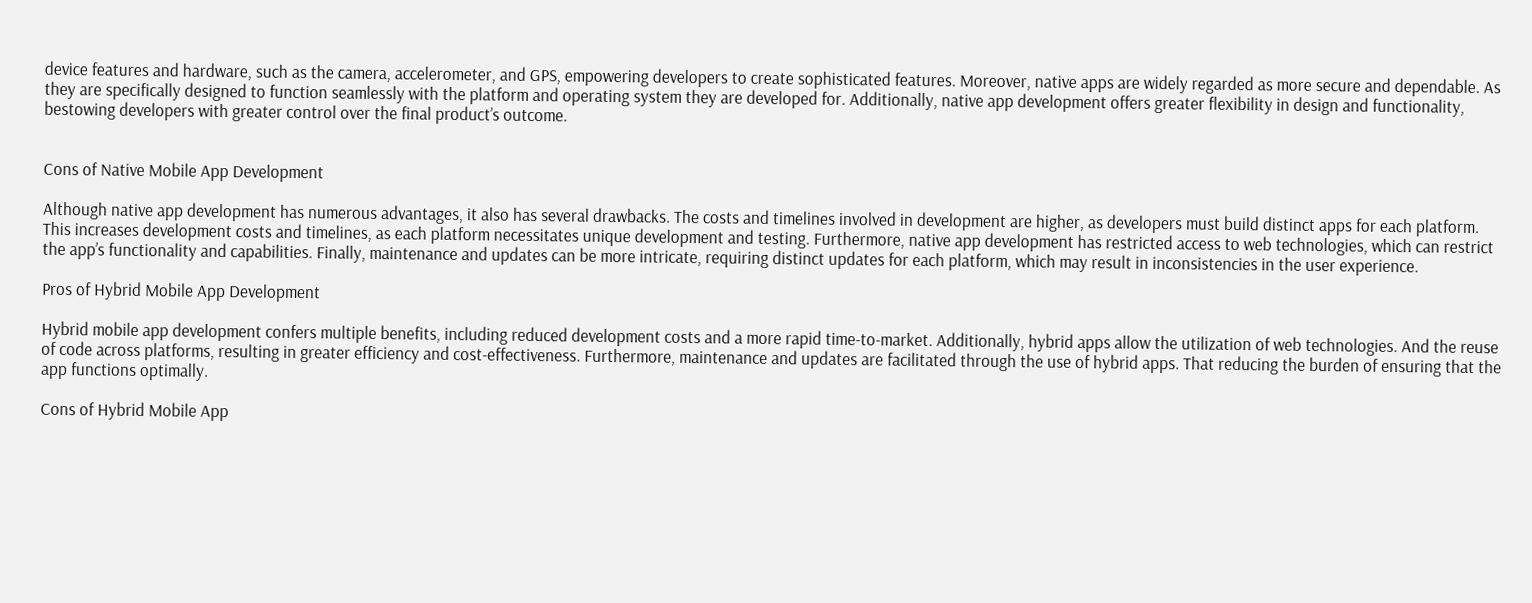device features and hardware, such as the camera, accelerometer, and GPS, empowering developers to create sophisticated features. Moreover, native apps are widely regarded as more secure and dependable. As they are specifically designed to function seamlessly with the platform and operating system they are developed for. Additionally, native app development offers greater flexibility in design and functionality, bestowing developers with greater control over the final product’s outcome.


Cons of Native Mobile App Development

Although native app development has numerous advantages, it also has several drawbacks. The costs and timelines involved in development are higher, as developers must build distinct apps for each platform. This increases development costs and timelines, as each platform necessitates unique development and testing. Furthermore, native app development has restricted access to web technologies, which can restrict the app’s functionality and capabilities. Finally, maintenance and updates can be more intricate, requiring distinct updates for each platform, which may result in inconsistencies in the user experience.

Pros of Hybrid Mobile App Development

Hybrid mobile app development confers multiple benefits, including reduced development costs and a more rapid time-to-market. Additionally, hybrid apps allow the utilization of web technologies. And the reuse of code across platforms, resulting in greater efficiency and cost-effectiveness. Furthermore, maintenance and updates are facilitated through the use of hybrid apps. That reducing the burden of ensuring that the app functions optimally.

Cons of Hybrid Mobile App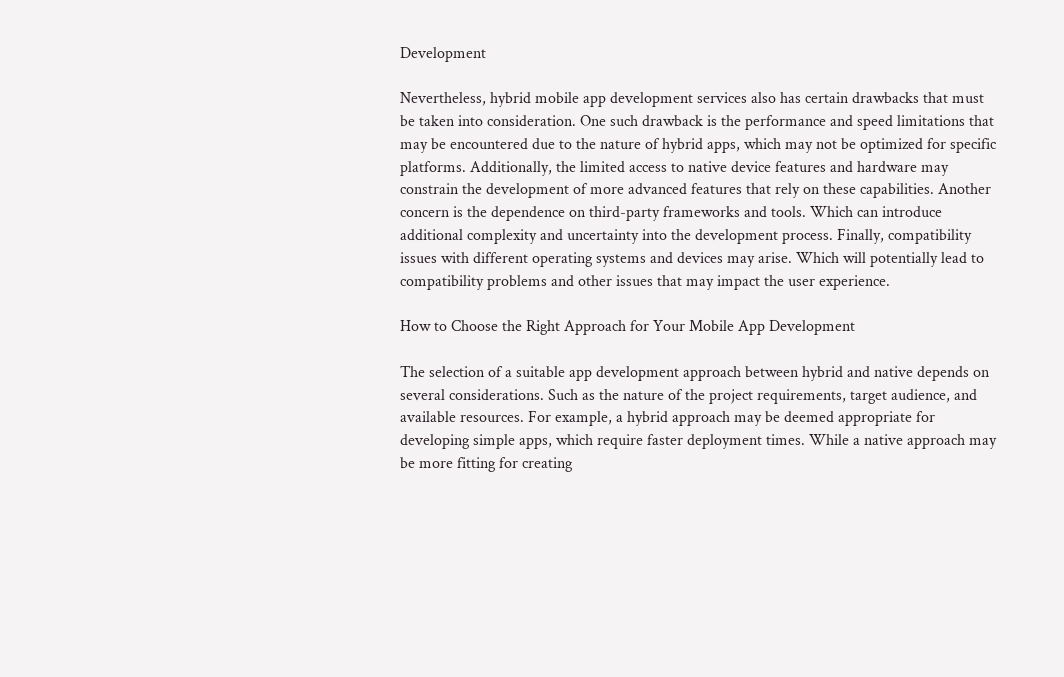Development

Nevertheless, hybrid mobile app development services also has certain drawbacks that must be taken into consideration. One such drawback is the performance and speed limitations that may be encountered due to the nature of hybrid apps, which may not be optimized for specific platforms. Additionally, the limited access to native device features and hardware may constrain the development of more advanced features that rely on these capabilities. Another concern is the dependence on third-party frameworks and tools. Which can introduce additional complexity and uncertainty into the development process. Finally, compatibility issues with different operating systems and devices may arise. Which will potentially lead to compatibility problems and other issues that may impact the user experience.

How to Choose the Right Approach for Your Mobile App Development

The selection of a suitable app development approach between hybrid and native depends on several considerations. Such as the nature of the project requirements, target audience, and available resources. For example, a hybrid approach may be deemed appropriate for developing simple apps, which require faster deployment times. While a native approach may be more fitting for creating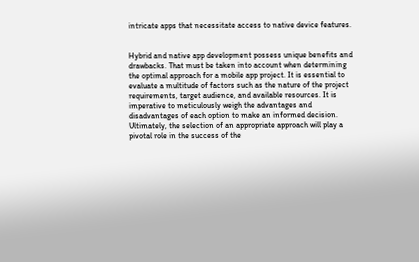intricate apps that necessitate access to native device features.


Hybrid and native app development possess unique benefits and drawbacks. That must be taken into account when determining the optimal approach for a mobile app project. It is essential to evaluate a multitude of factors such as the nature of the project requirements, target audience, and available resources. It is imperative to meticulously weigh the advantages and disadvantages of each option to make an informed decision. Ultimately, the selection of an appropriate approach will play a pivotal role in the success of the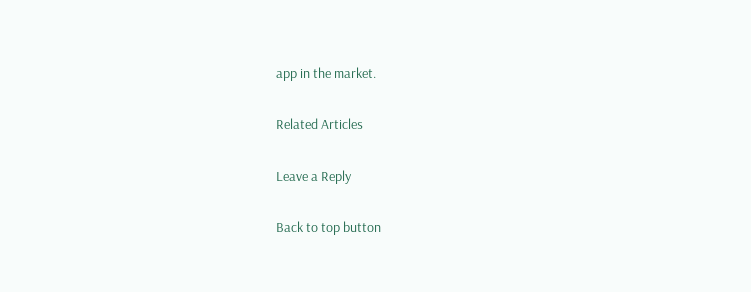app in the market.

Related Articles

Leave a Reply

Back to top button